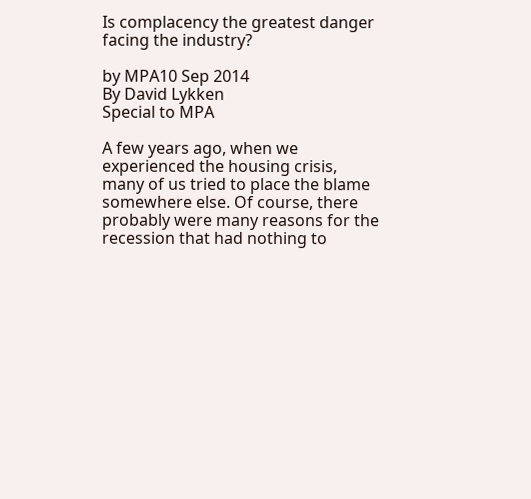Is complacency the greatest danger facing the industry?

by MPA10 Sep 2014
By David Lykken
Special to MPA

A few years ago, when we experienced the housing crisis, many of us tried to place the blame somewhere else. Of course, there probably were many reasons for the recession that had nothing to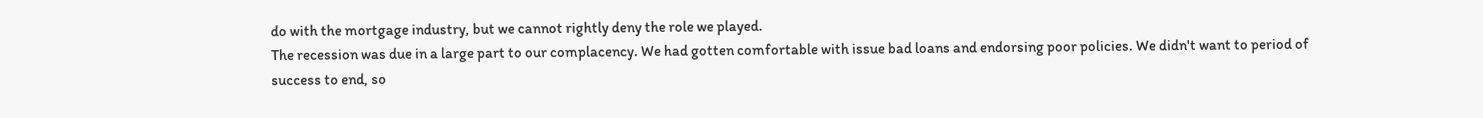do with the mortgage industry, but we cannot rightly deny the role we played.
The recession was due in a large part to our complacency. We had gotten comfortable with issue bad loans and endorsing poor policies. We didn't want to period of success to end, so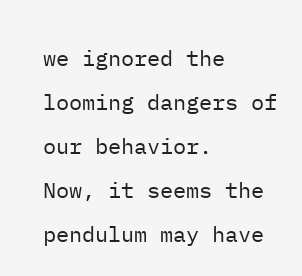we ignored the looming dangers of our behavior.
Now, it seems the pendulum may have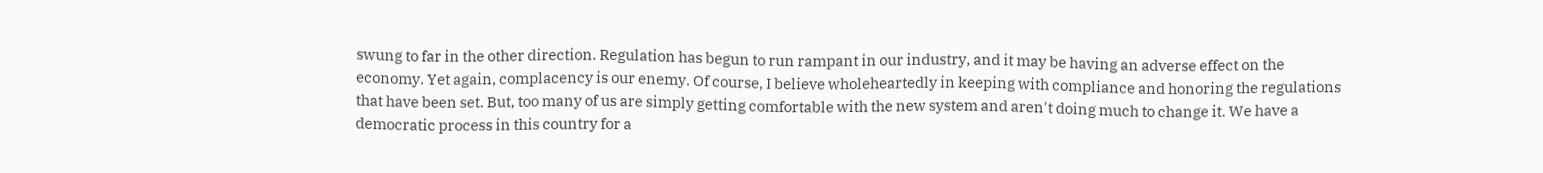swung to far in the other direction. Regulation has begun to run rampant in our industry, and it may be having an adverse effect on the economy. Yet again, complacency is our enemy. Of course, I believe wholeheartedly in keeping with compliance and honoring the regulations that have been set. But, too many of us are simply getting comfortable with the new system and aren't doing much to change it. We have a democratic process in this country for a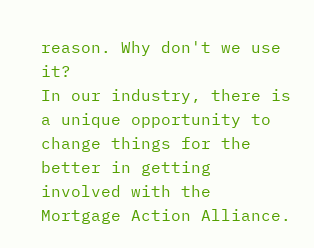reason. Why don't we use it?
In our industry, there is a unique opportunity to change things for the better in getting involved with the Mortgage Action Alliance.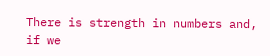There is strength in numbers and, if we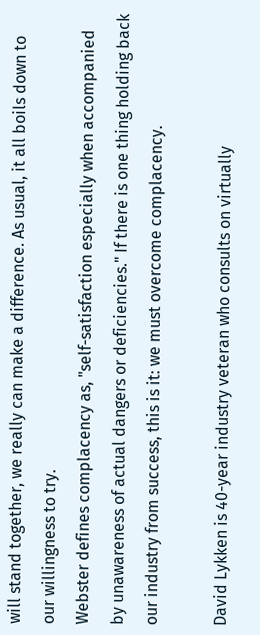will stand together, we really can make a difference. As usual, it all boils down to our willingness to try.
Webster defines complacency as, "self-satisfaction especially when accompanied by unawareness of actual dangers or deficiencies." If there is one thing holding back our industry from success, this is it: we must overcome complacency.

David Lykken is 40-year industry veteran who consults on virtually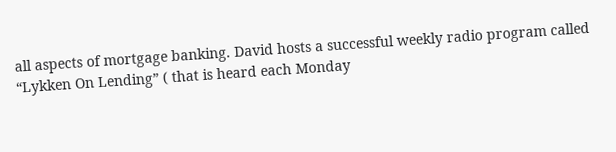all aspects of mortgage banking. David hosts a successful weekly radio program called “Lykken On Lending” ( that is heard each Monday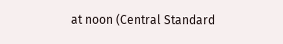at noon (Central Standard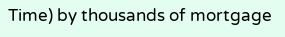Time) by thousands of mortgage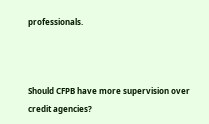professionals.



Should CFPB have more supervision over credit agencies?